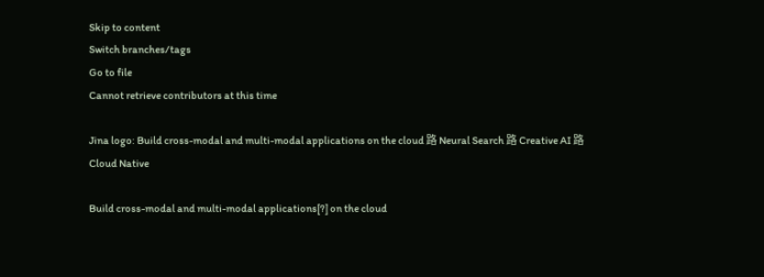Skip to content
Switch branches/tags
Go to file
Cannot retrieve contributors at this time

Jina logo: Build cross-modal and multi-modal applications on the cloud 路 Neural Search 路 Creative AI 路 Cloud Native

Build cross-modal and multi-modal applications[?] on the cloud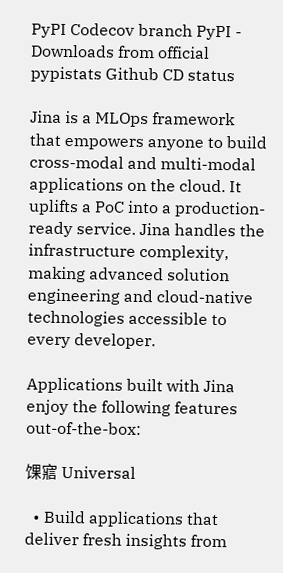PyPI Codecov branch PyPI - Downloads from official pypistats Github CD status

Jina is a MLOps framework that empowers anyone to build cross-modal and multi-modal applications on the cloud. It uplifts a PoC into a production-ready service. Jina handles the infrastructure complexity, making advanced solution engineering and cloud-native technologies accessible to every developer.

Applications built with Jina enjoy the following features out-of-the-box:

馃寣 Universal

  • Build applications that deliver fresh insights from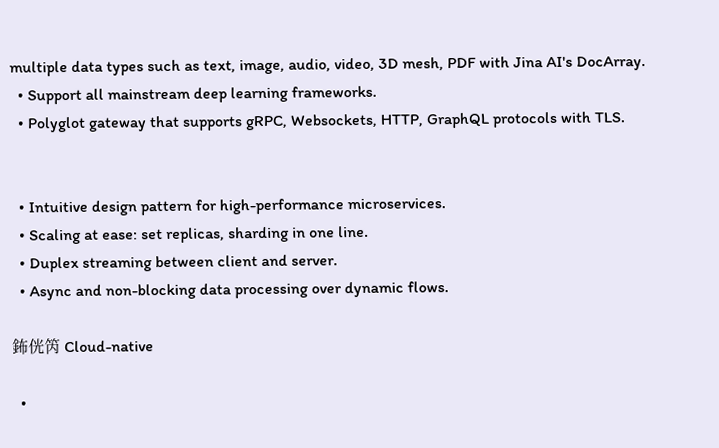multiple data types such as text, image, audio, video, 3D mesh, PDF with Jina AI's DocArray.
  • Support all mainstream deep learning frameworks.
  • Polyglot gateway that supports gRPC, Websockets, HTTP, GraphQL protocols with TLS.


  • Intuitive design pattern for high-performance microservices.
  • Scaling at ease: set replicas, sharding in one line.
  • Duplex streaming between client and server.
  • Async and non-blocking data processing over dynamic flows.

鈽侊笍 Cloud-native

  •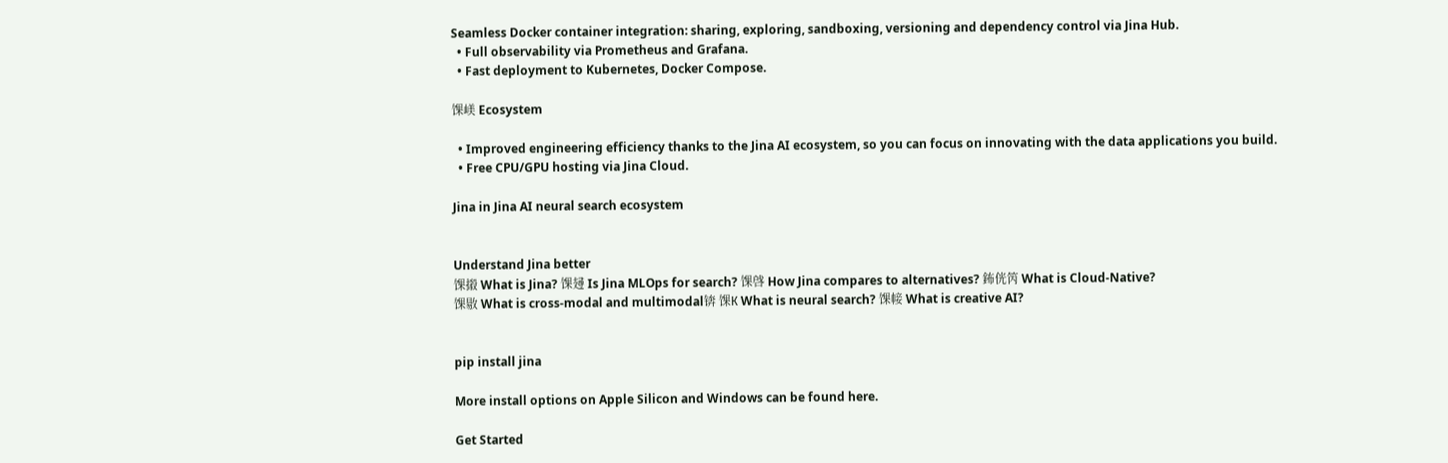Seamless Docker container integration: sharing, exploring, sandboxing, versioning and dependency control via Jina Hub.
  • Full observability via Prometheus and Grafana.
  • Fast deployment to Kubernetes, Docker Compose.

馃嵄 Ecosystem

  • Improved engineering efficiency thanks to the Jina AI ecosystem, so you can focus on innovating with the data applications you build.
  • Free CPU/GPU hosting via Jina Cloud.

Jina in Jina AI neural search ecosystem


Understand Jina better
馃摋 What is Jina? 馃攳 Is Jina MLOps for search? 馃啔 How Jina compares to alternatives? 鈽侊笍 What is Cloud-Native?
馃敭 What is cross-modal and multimodal锛 馃К What is neural search? 馃帹 What is creative AI?


pip install jina

More install options on Apple Silicon and Windows can be found here.

Get Started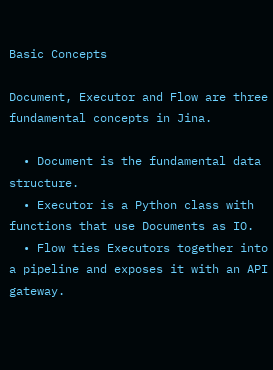Basic Concepts

Document, Executor and Flow are three fundamental concepts in Jina.

  • Document is the fundamental data structure.
  • Executor is a Python class with functions that use Documents as IO.
  • Flow ties Executors together into a pipeline and exposes it with an API gateway.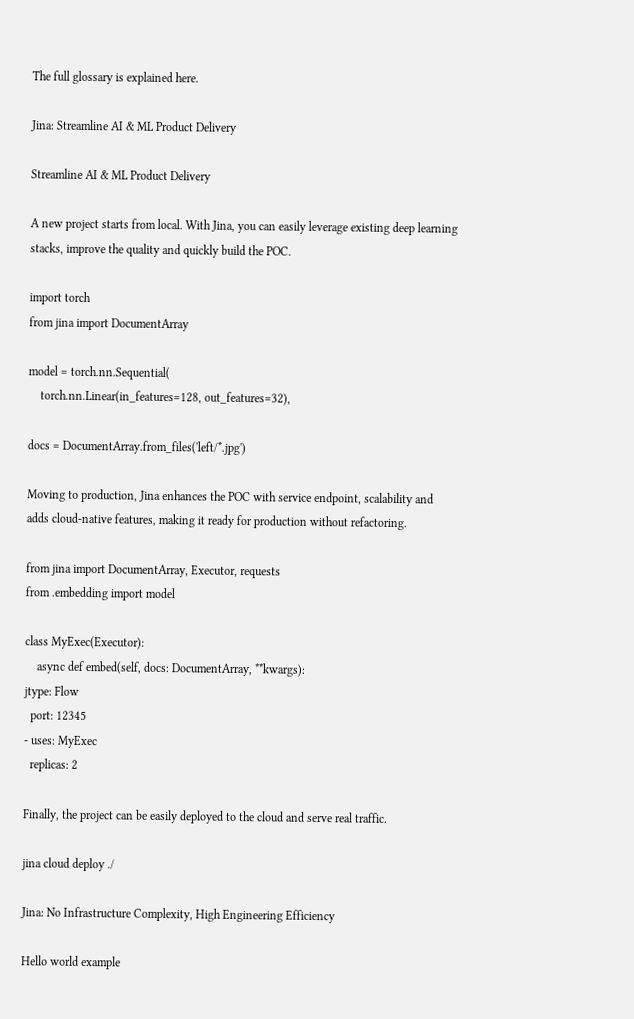The full glossary is explained here.

Jina: Streamline AI & ML Product Delivery

Streamline AI & ML Product Delivery

A new project starts from local. With Jina, you can easily leverage existing deep learning stacks, improve the quality and quickly build the POC.

import torch
from jina import DocumentArray

model = torch.nn.Sequential(
    torch.nn.Linear(in_features=128, out_features=32),

docs = DocumentArray.from_files('left/*.jpg')

Moving to production, Jina enhances the POC with service endpoint, scalability and adds cloud-native features, making it ready for production without refactoring.

from jina import DocumentArray, Executor, requests
from .embedding import model

class MyExec(Executor):
    async def embed(self, docs: DocumentArray, **kwargs):
jtype: Flow
  port: 12345
- uses: MyExec
  replicas: 2

Finally, the project can be easily deployed to the cloud and serve real traffic.

jina cloud deploy ./

Jina: No Infrastructure Complexity, High Engineering Efficiency

Hello world example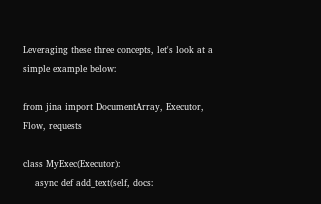Leveraging these three concepts, let's look at a simple example below:

from jina import DocumentArray, Executor, Flow, requests

class MyExec(Executor):
    async def add_text(self, docs: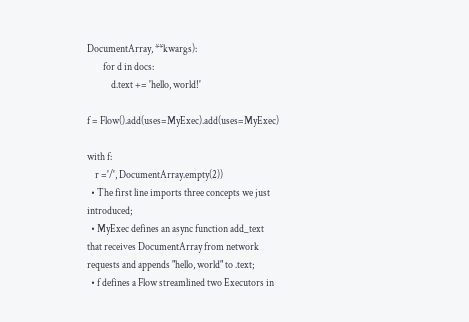DocumentArray, **kwargs):
        for d in docs:
            d.text += 'hello, world!'

f = Flow().add(uses=MyExec).add(uses=MyExec)

with f:
    r ='/', DocumentArray.empty(2))
  • The first line imports three concepts we just introduced;
  • MyExec defines an async function add_text that receives DocumentArray from network requests and appends "hello, world" to .text;
  • f defines a Flow streamlined two Executors in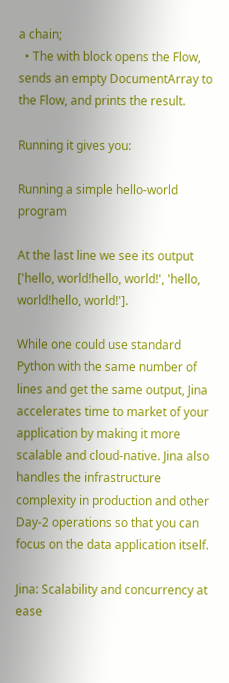a chain;
  • The with block opens the Flow, sends an empty DocumentArray to the Flow, and prints the result.

Running it gives you:

Running a simple hello-world program

At the last line we see its output ['hello, world!hello, world!', 'hello, world!hello, world!'].

While one could use standard Python with the same number of lines and get the same output, Jina accelerates time to market of your application by making it more scalable and cloud-native. Jina also handles the infrastructure complexity in production and other Day-2 operations so that you can focus on the data application itself.

Jina: Scalability and concurrency at ease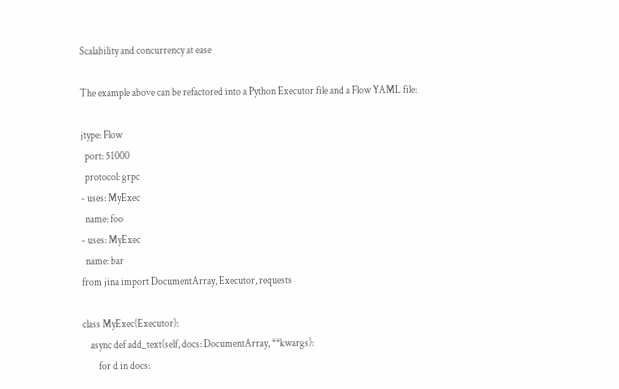Scalability and concurrency at ease

The example above can be refactored into a Python Executor file and a Flow YAML file:

jtype: Flow
  port: 51000
  protocol: grpc
- uses: MyExec
  name: foo
- uses: MyExec
  name: bar
from jina import DocumentArray, Executor, requests

class MyExec(Executor):
    async def add_text(self, docs: DocumentArray, **kwargs):
        for d in docs: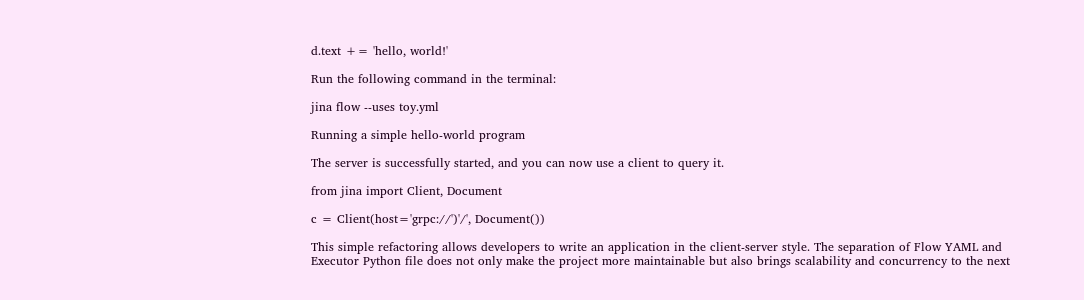d.text += 'hello, world!'

Run the following command in the terminal:

jina flow --uses toy.yml

Running a simple hello-world program

The server is successfully started, and you can now use a client to query it.

from jina import Client, Document

c = Client(host='grpc://')'/', Document())

This simple refactoring allows developers to write an application in the client-server style. The separation of Flow YAML and Executor Python file does not only make the project more maintainable but also brings scalability and concurrency to the next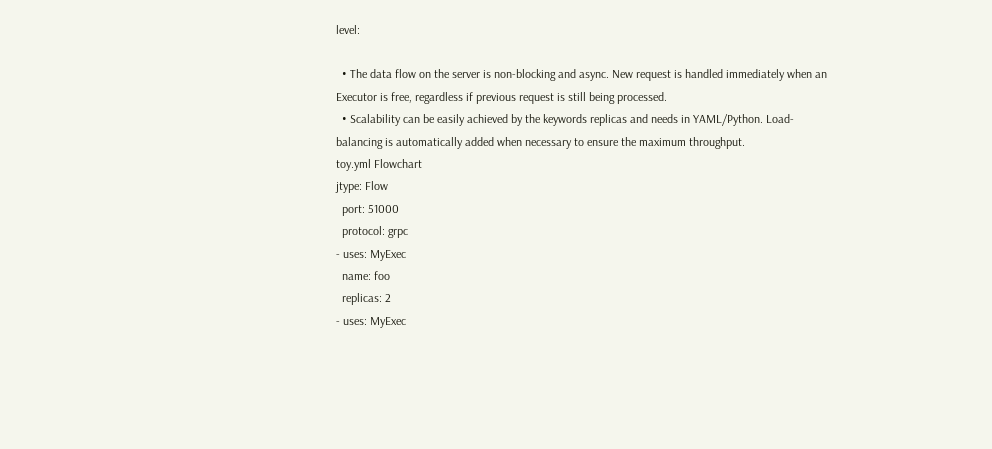level:

  • The data flow on the server is non-blocking and async. New request is handled immediately when an Executor is free, regardless if previous request is still being processed.
  • Scalability can be easily achieved by the keywords replicas and needs in YAML/Python. Load-balancing is automatically added when necessary to ensure the maximum throughput.
toy.yml Flowchart
jtype: Flow
  port: 51000
  protocol: grpc
- uses: MyExec
  name: foo
  replicas: 2
- uses: MyExec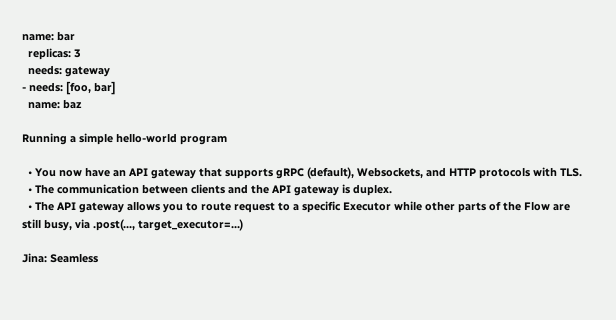name: bar
  replicas: 3
  needs: gateway
- needs: [foo, bar]
  name: baz

Running a simple hello-world program

  • You now have an API gateway that supports gRPC (default), Websockets, and HTTP protocols with TLS.
  • The communication between clients and the API gateway is duplex.
  • The API gateway allows you to route request to a specific Executor while other parts of the Flow are still busy, via .post(..., target_executor=...)

Jina: Seamless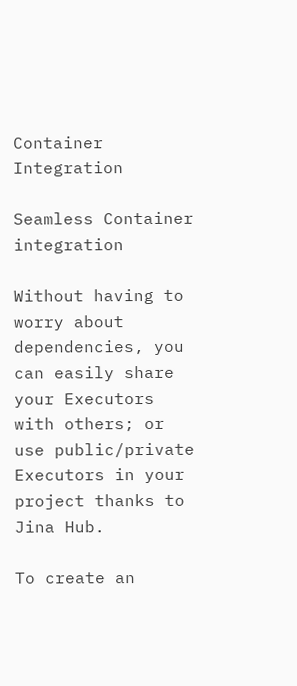Container Integration

Seamless Container integration

Without having to worry about dependencies, you can easily share your Executors with others; or use public/private Executors in your project thanks to Jina Hub.

To create an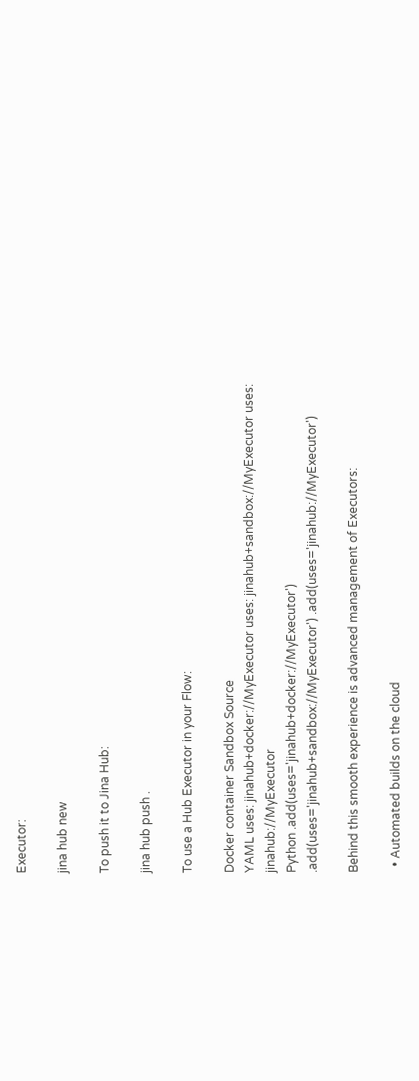Executor:

jina hub new

To push it to Jina Hub:

jina hub push .

To use a Hub Executor in your Flow:

Docker container Sandbox Source
YAML uses: jinahub+docker://MyExecutor uses: jinahub+sandbox://MyExecutor uses: jinahub://MyExecutor
Python .add(uses='jinahub+docker://MyExecutor') .add(uses='jinahub+sandbox://MyExecutor') .add(uses='jinahub://MyExecutor')

Behind this smooth experience is advanced management of Executors:

  • Automated builds on the cloud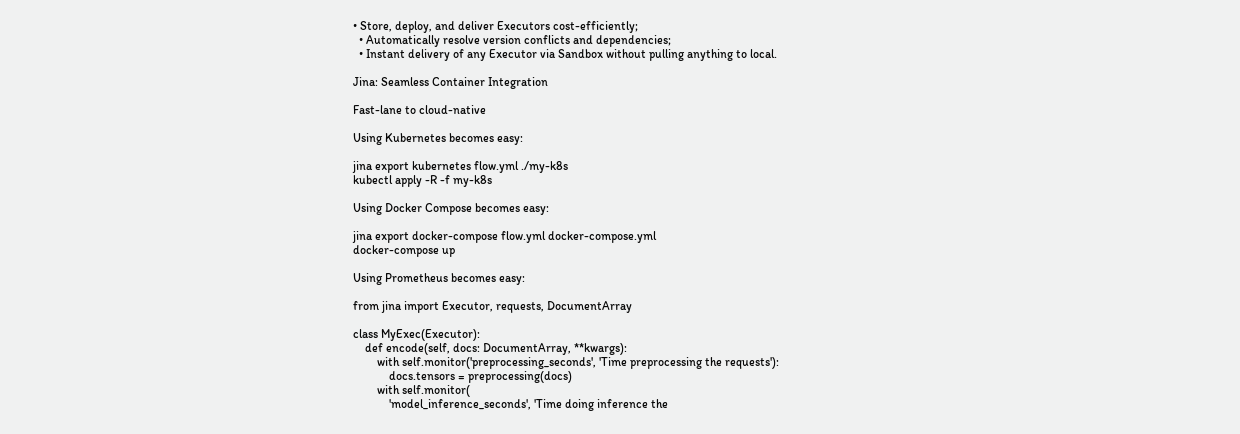• Store, deploy, and deliver Executors cost-efficiently;
  • Automatically resolve version conflicts and dependencies;
  • Instant delivery of any Executor via Sandbox without pulling anything to local.

Jina: Seamless Container Integration

Fast-lane to cloud-native

Using Kubernetes becomes easy:

jina export kubernetes flow.yml ./my-k8s
kubectl apply -R -f my-k8s

Using Docker Compose becomes easy:

jina export docker-compose flow.yml docker-compose.yml
docker-compose up

Using Prometheus becomes easy:

from jina import Executor, requests, DocumentArray

class MyExec(Executor):
    def encode(self, docs: DocumentArray, **kwargs):
        with self.monitor('preprocessing_seconds', 'Time preprocessing the requests'):
            docs.tensors = preprocessing(docs)
        with self.monitor(
            'model_inference_seconds', 'Time doing inference the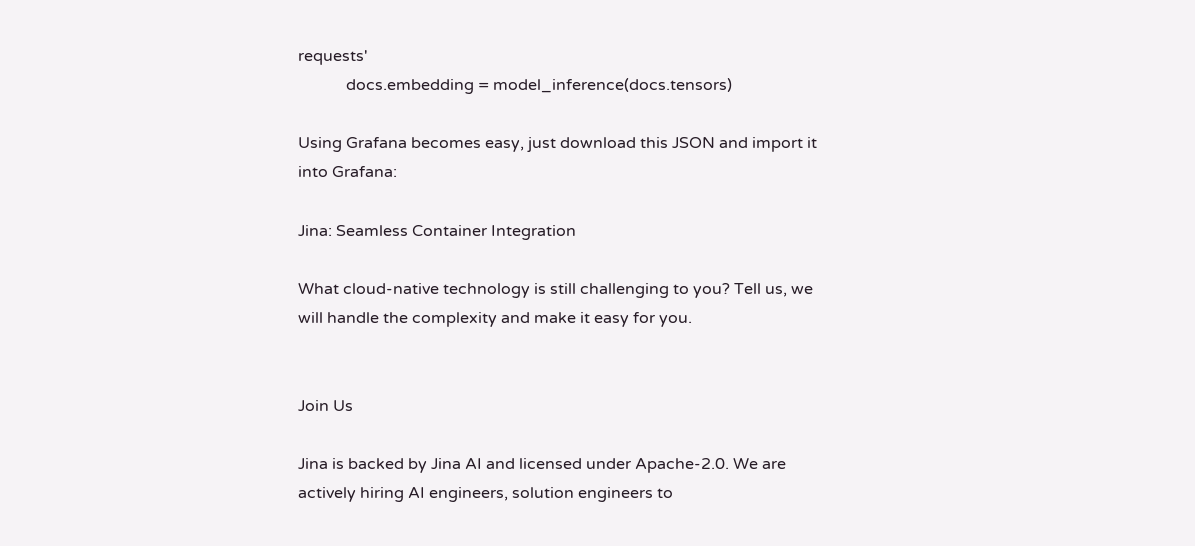requests'
            docs.embedding = model_inference(docs.tensors)

Using Grafana becomes easy, just download this JSON and import it into Grafana:

Jina: Seamless Container Integration

What cloud-native technology is still challenging to you? Tell us, we will handle the complexity and make it easy for you.


Join Us

Jina is backed by Jina AI and licensed under Apache-2.0. We are actively hiring AI engineers, solution engineers to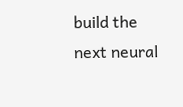build the next neural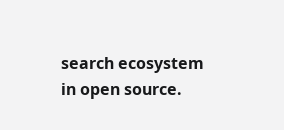search ecosystem in open source.